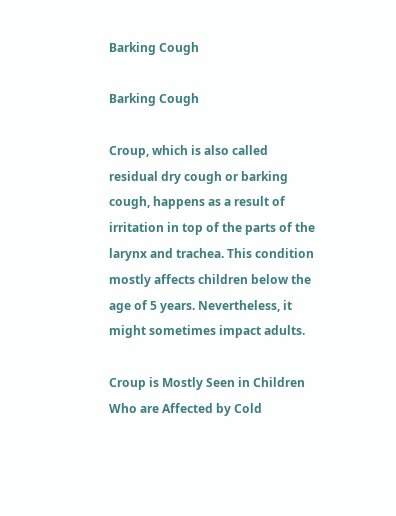Barking Cough

Barking Cough

Croup, which is also called residual dry cough or barking cough, happens as a result of irritation in top of the parts of the larynx and trachea. This condition mostly affects children below the age of 5 years. Nevertheless, it might sometimes impact adults.

Croup is Mostly Seen in Children Who are Affected by Cold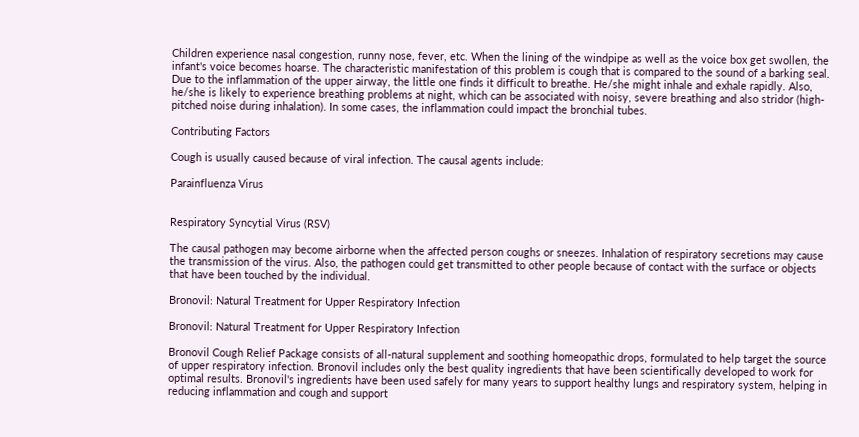Children experience nasal congestion, runny nose, fever, etc. When the lining of the windpipe as well as the voice box get swollen, the infant's voice becomes hoarse. The characteristic manifestation of this problem is cough that is compared to the sound of a barking seal. Due to the inflammation of the upper airway, the little one finds it difficult to breathe. He/she might inhale and exhale rapidly. Also, he/she is likely to experience breathing problems at night, which can be associated with noisy, severe breathing and also stridor (high-pitched noise during inhalation). In some cases, the inflammation could impact the bronchial tubes.

Contributing Factors

Cough is usually caused because of viral infection. The causal agents include:

Parainfluenza Virus


Respiratory Syncytial Virus (RSV)

The causal pathogen may become airborne when the affected person coughs or sneezes. Inhalation of respiratory secretions may cause the transmission of the virus. Also, the pathogen could get transmitted to other people because of contact with the surface or objects that have been touched by the individual.

Bronovil: Natural Treatment for Upper Respiratory Infection

Bronovil: Natural Treatment for Upper Respiratory Infection

Bronovil Cough Relief Package consists of all-natural supplement and soothing homeopathic drops, formulated to help target the source of upper respiratory infection. Bronovil includes only the best quality ingredients that have been scientifically developed to work for optimal results. Bronovil's ingredients have been used safely for many years to support healthy lungs and respiratory system, helping in reducing inflammation and cough and support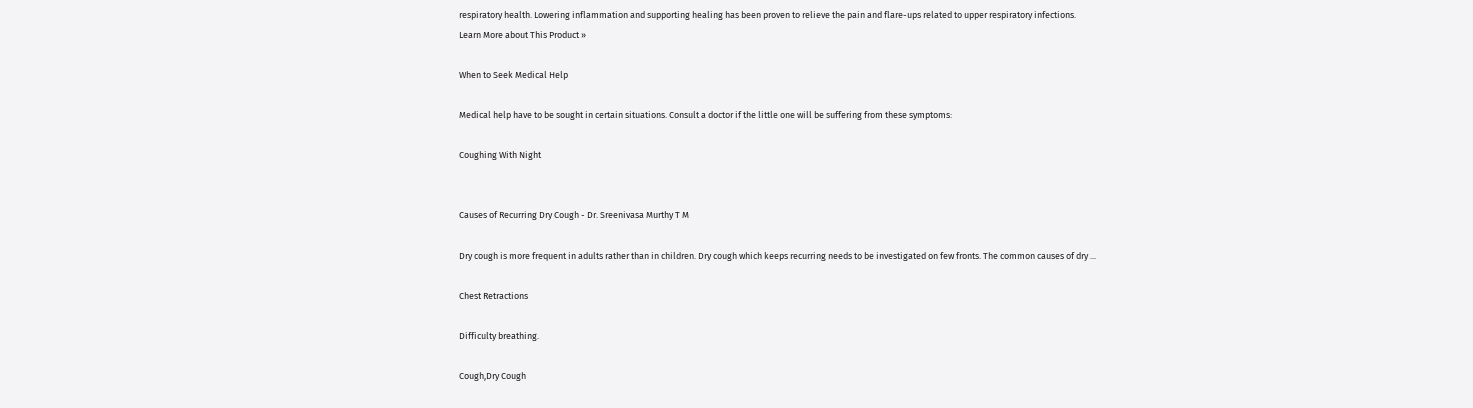respiratory health. Lowering inflammation and supporting healing has been proven to relieve the pain and flare-ups related to upper respiratory infections.
Learn More about This Product »

When to Seek Medical Help

Medical help have to be sought in certain situations. Consult a doctor if the little one will be suffering from these symptoms:

Coughing With Night


Causes of Recurring Dry Cough - Dr. Sreenivasa Murthy T M

Dry cough is more frequent in adults rather than in children. Dry cough which keeps recurring needs to be investigated on few fronts. The common causes of dry ...

Chest Retractions

Difficulty breathing.

Cough,Dry Cough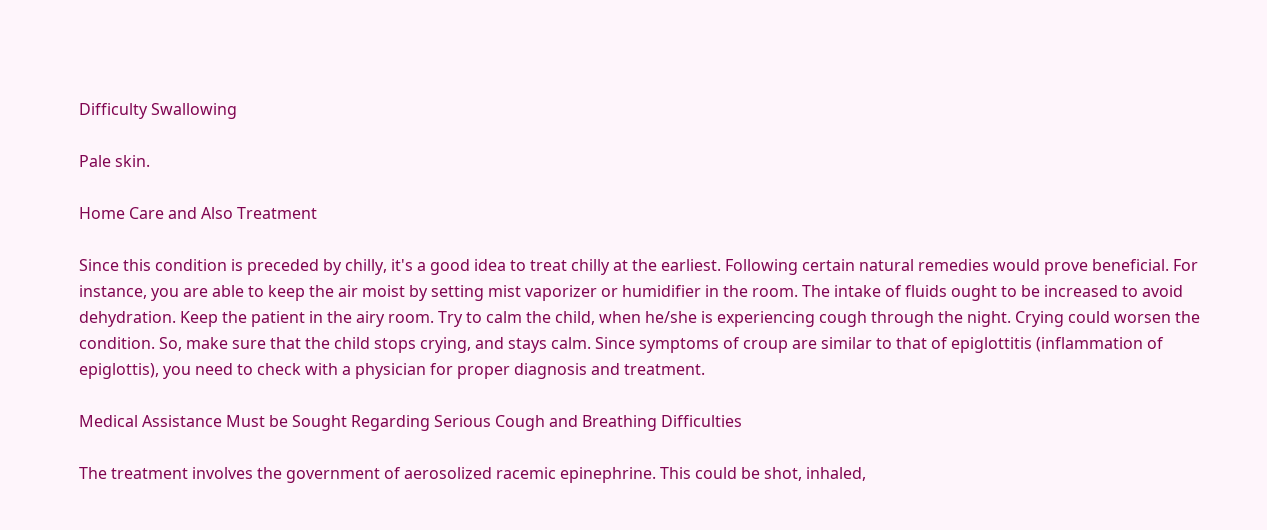Difficulty Swallowing

Pale skin.

Home Care and Also Treatment

Since this condition is preceded by chilly, it's a good idea to treat chilly at the earliest. Following certain natural remedies would prove beneficial. For instance, you are able to keep the air moist by setting mist vaporizer or humidifier in the room. The intake of fluids ought to be increased to avoid dehydration. Keep the patient in the airy room. Try to calm the child, when he/she is experiencing cough through the night. Crying could worsen the condition. So, make sure that the child stops crying, and stays calm. Since symptoms of croup are similar to that of epiglottitis (inflammation of epiglottis), you need to check with a physician for proper diagnosis and treatment.

Medical Assistance Must be Sought Regarding Serious Cough and Breathing Difficulties

The treatment involves the government of aerosolized racemic epinephrine. This could be shot, inhaled,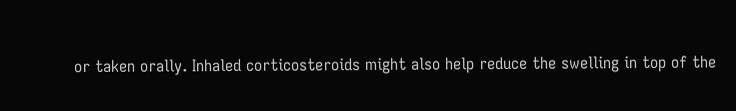or taken orally. Inhaled corticosteroids might also help reduce the swelling in top of the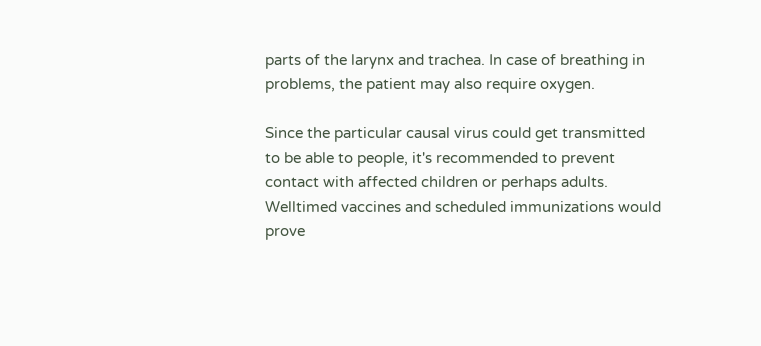parts of the larynx and trachea. In case of breathing in problems, the patient may also require oxygen.

Since the particular causal virus could get transmitted to be able to people, it's recommended to prevent contact with affected children or perhaps adults. Welltimed vaccines and scheduled immunizations would prove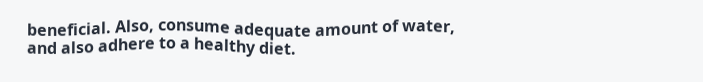beneficial. Also, consume adequate amount of water, and also adhere to a healthy diet.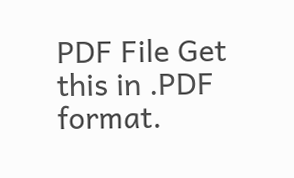PDF File Get this in .PDF format.